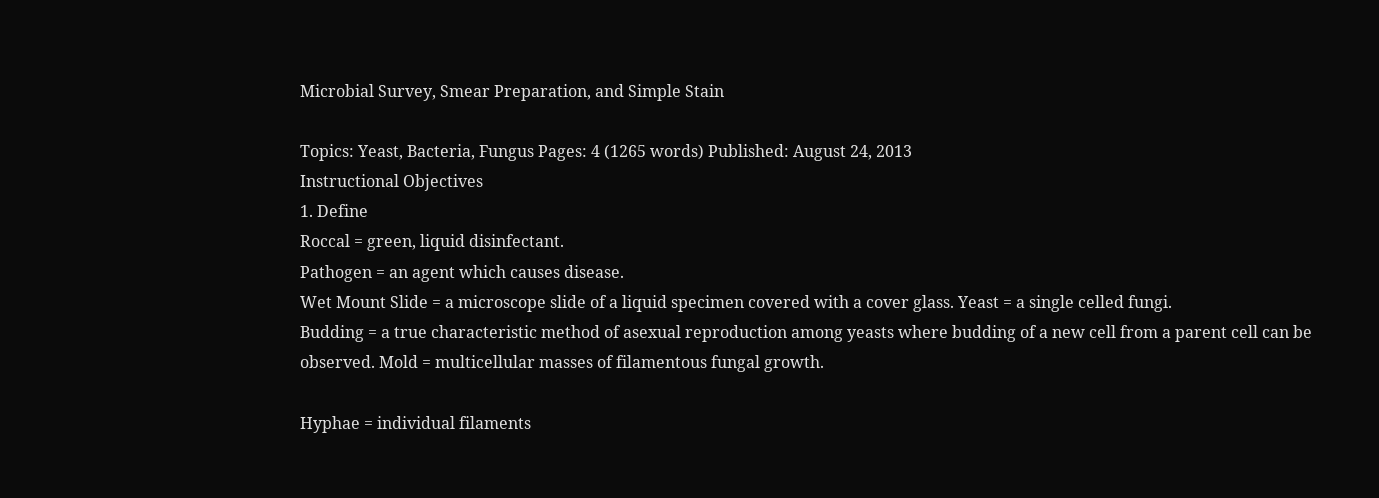Microbial Survey, Smear Preparation, and Simple Stain

Topics: Yeast, Bacteria, Fungus Pages: 4 (1265 words) Published: August 24, 2013
Instructional Objectives
1. Define
Roccal = green, liquid disinfectant.
Pathogen = an agent which causes disease.
Wet Mount Slide = a microscope slide of a liquid specimen covered with a cover glass. Yeast = a single celled fungi.
Budding = a true characteristic method of asexual reproduction among yeasts where budding of a new cell from a parent cell can be observed. Mold = multicellular masses of filamentous fungal growth.

Hyphae = individual filaments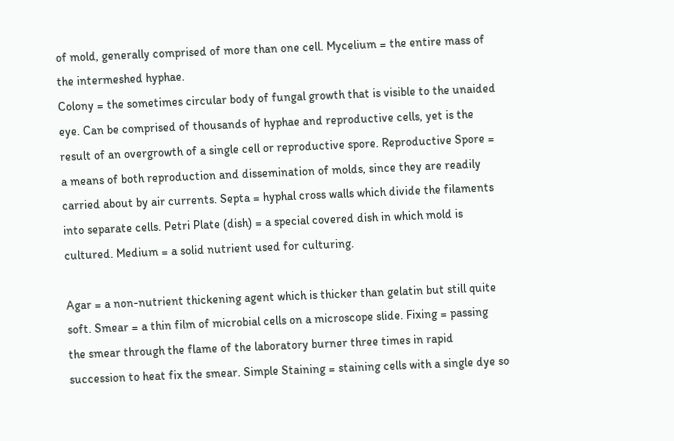of mold, generally comprised of more than one cell. Mycelium = the entire mass of the intermeshed hyphae.
Colony = the sometimes circular body of fungal growth that is visible to the unaided eye. Can be comprised of thousands of hyphae and reproductive cells, yet is the result of an overgrowth of a single cell or reproductive spore. Reproductive Spore = a means of both reproduction and dissemination of molds, since they are readily carried about by air currents. Septa = hyphal cross walls which divide the filaments into separate cells. Petri Plate (dish) = a special covered dish in which mold is cultured. Medium = a solid nutrient used for culturing.

Agar = a non-nutrient thickening agent which is thicker than gelatin but still quite soft. Smear = a thin film of microbial cells on a microscope slide. Fixing = passing the smear through the flame of the laboratory burner three times in rapid succession to heat fix the smear. Simple Staining = staining cells with a single dye so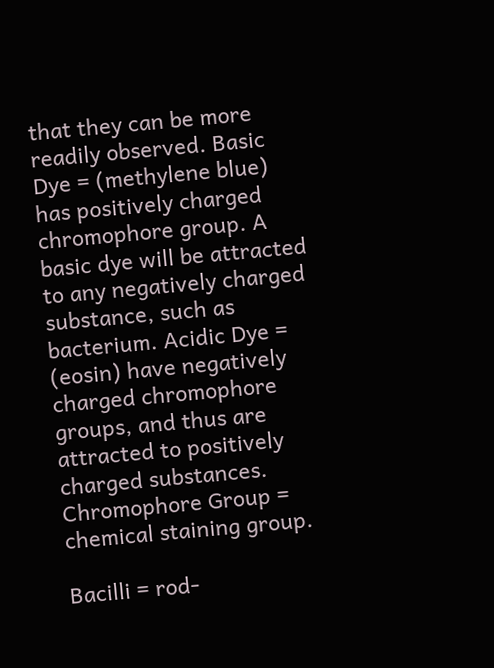that they can be more readily observed. Basic Dye = (methylene blue) has positively charged chromophore group. A basic dye will be attracted to any negatively charged substance, such as bacterium. Acidic Dye = (eosin) have negatively charged chromophore groups, and thus are attracted to positively charged substances. Chromophore Group = chemical staining group.

Bacilli = rod-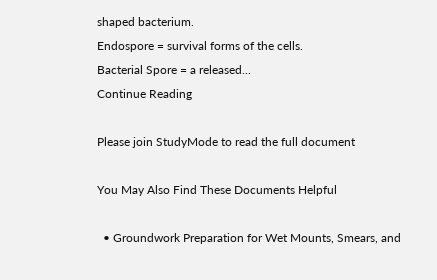shaped bacterium.
Endospore = survival forms of the cells.
Bacterial Spore = a released...
Continue Reading

Please join StudyMode to read the full document

You May Also Find These Documents Helpful

  • Groundwork Preparation for Wet Mounts, Smears, and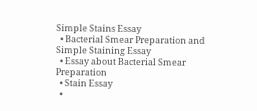Simple Stains Essay
  • Bacterial Smear Preparation and Simple Staining Essay
  • Essay about Bacterial Smear Preparation
  • Stain Essay
  •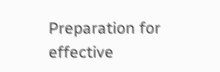Preparation for effective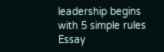leadership begins with 5 simple rules Essay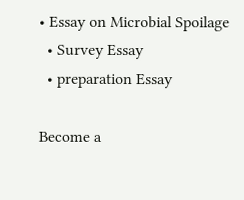• Essay on Microbial Spoilage
  • Survey Essay
  • preparation Essay

Become a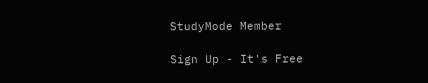StudyMode Member

Sign Up - It's Free